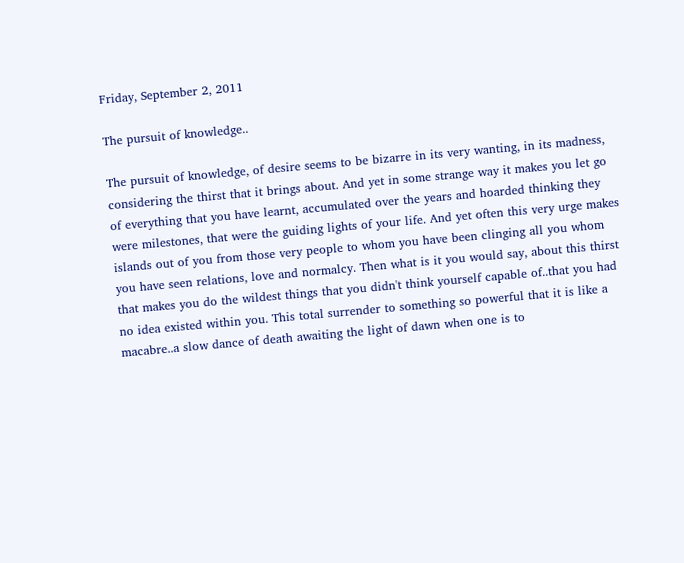Friday, September 2, 2011

The pursuit of knowledge..

The pursuit of knowledge, of desire seems to be bizarre in its very wanting, in its madness, considering the thirst that it brings about. And yet in some strange way it makes you let go of everything that you have learnt, accumulated over the years and hoarded thinking they were milestones, that were the guiding lights of your life. And yet often this very urge makes islands out of you from those very people to whom you have been clinging all you whom you have seen relations, love and normalcy. Then what is it you would say, about this thirst that makes you do the wildest things that you didn't think yourself capable of..that you had no idea existed within you. This total surrender to something so powerful that it is like a macabre..a slow dance of death awaiting the light of dawn when one is to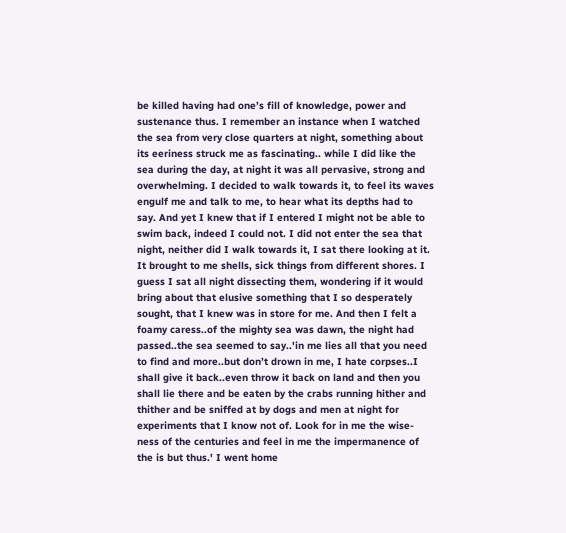be killed having had one’s fill of knowledge, power and sustenance thus. I remember an instance when I watched the sea from very close quarters at night, something about its eeriness struck me as fascinating.. while I did like the sea during the day, at night it was all pervasive, strong and overwhelming. I decided to walk towards it, to feel its waves engulf me and talk to me, to hear what its depths had to say. And yet I knew that if I entered I might not be able to swim back, indeed I could not. I did not enter the sea that night, neither did I walk towards it, I sat there looking at it. It brought to me shells, sick things from different shores. I guess I sat all night dissecting them, wondering if it would bring about that elusive something that I so desperately sought, that I knew was in store for me. And then I felt a foamy caress..of the mighty sea was dawn, the night had passed..the sea seemed to say..'in me lies all that you need to find and more..but don’t drown in me, I hate corpses..I shall give it back..even throw it back on land and then you shall lie there and be eaten by the crabs running hither and thither and be sniffed at by dogs and men at night for experiments that I know not of. Look for in me the wise-ness of the centuries and feel in me the impermanence of the is but thus.' I went home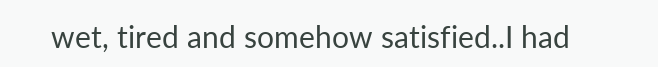wet, tired and somehow satisfied..I had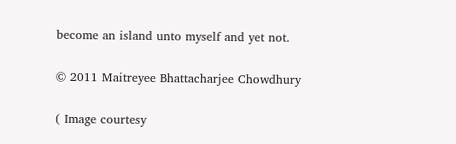become an island unto myself and yet not.

© 2011 Maitreyee Bhattacharjee Chowdhury

( Image courtesy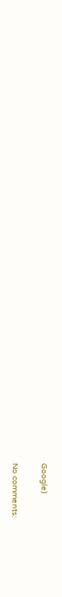Google)

No comments: